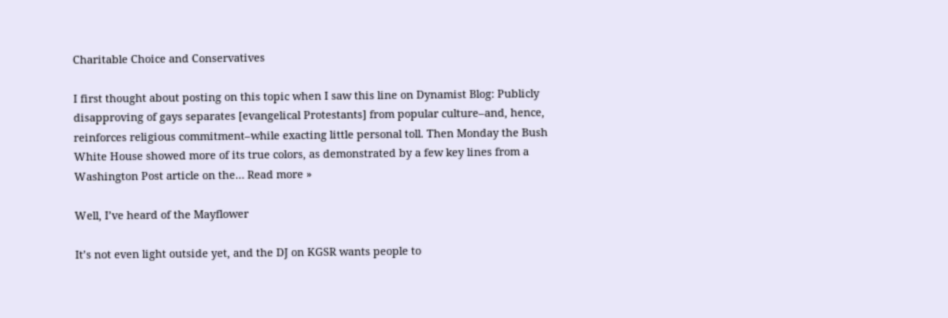Charitable Choice and Conservatives

I first thought about posting on this topic when I saw this line on Dynamist Blog: Publicly disapproving of gays separates [evangelical Protestants] from popular culture–and, hence, reinforces religious commitment–while exacting little personal toll. Then Monday the Bush White House showed more of its true colors, as demonstrated by a few key lines from a Washington Post article on the… Read more »

Well, I’ve heard of the Mayflower

It’s not even light outside yet, and the DJ on KGSR wants people to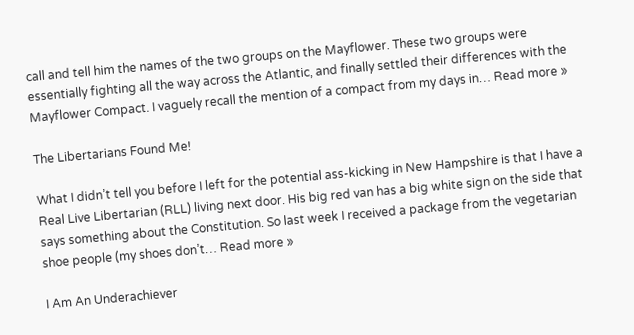call and tell him the names of the two groups on the Mayflower. These two groups were essentially fighting all the way across the Atlantic, and finally settled their differences with the Mayflower Compact. I vaguely recall the mention of a compact from my days in… Read more »

The Libertarians Found Me!

What I didn’t tell you before I left for the potential ass-kicking in New Hampshire is that I have a Real Live Libertarian (RLL) living next door. His big red van has a big white sign on the side that says something about the Constitution. So last week I received a package from the vegetarian shoe people (my shoes don’t… Read more »

I Am An Underachiever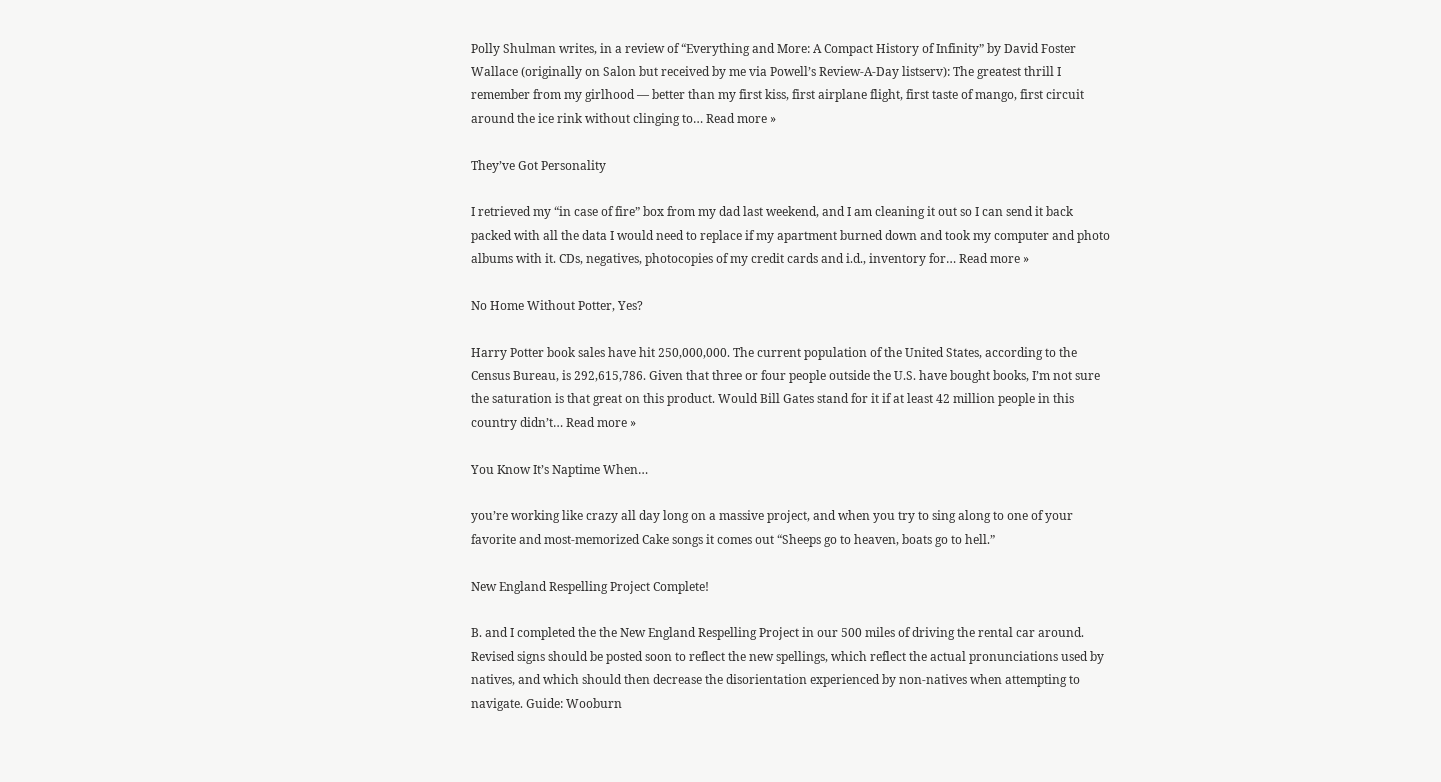Polly Shulman writes, in a review of “Everything and More: A Compact History of Infinity” by David Foster Wallace (originally on Salon but received by me via Powell’s Review-A-Day listserv): The greatest thrill I remember from my girlhood — better than my first kiss, first airplane flight, first taste of mango, first circuit around the ice rink without clinging to… Read more »

They’ve Got Personality

I retrieved my “in case of fire” box from my dad last weekend, and I am cleaning it out so I can send it back packed with all the data I would need to replace if my apartment burned down and took my computer and photo albums with it. CDs, negatives, photocopies of my credit cards and i.d., inventory for… Read more »

No Home Without Potter, Yes?

Harry Potter book sales have hit 250,000,000. The current population of the United States, according to the Census Bureau, is 292,615,786. Given that three or four people outside the U.S. have bought books, I’m not sure the saturation is that great on this product. Would Bill Gates stand for it if at least 42 million people in this country didn’t… Read more »

You Know It’s Naptime When…

you’re working like crazy all day long on a massive project, and when you try to sing along to one of your favorite and most-memorized Cake songs it comes out “Sheeps go to heaven, boats go to hell.”

New England Respelling Project Complete!

B. and I completed the the New England Respelling Project in our 500 miles of driving the rental car around. Revised signs should be posted soon to reflect the new spellings, which reflect the actual pronunciations used by natives, and which should then decrease the disorientation experienced by non-natives when attempting to navigate. Guide: Wooburn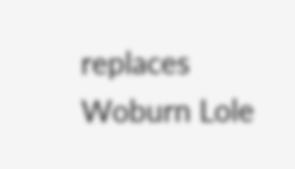replaces Woburn Lole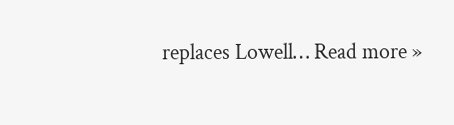replaces Lowell… Read more »